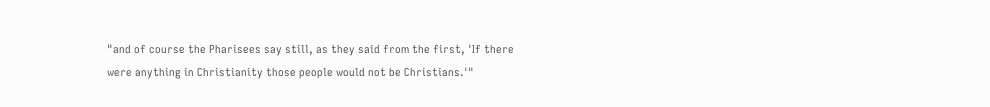"and of course the Pharisees say still, as they said from the first, 'If there were anything in Christianity those people would not be Christians.'"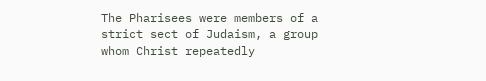The Pharisees were members of a strict sect of Judaism, a group whom Christ repeatedly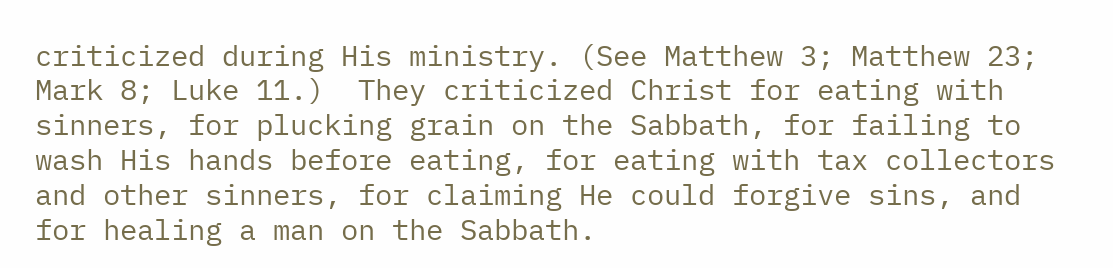criticized during His ministry. (See Matthew 3; Matthew 23; Mark 8; Luke 11.)  They criticized Christ for eating with sinners, for plucking grain on the Sabbath, for failing to wash His hands before eating, for eating with tax collectors and other sinners, for claiming He could forgive sins, and for healing a man on the Sabbath.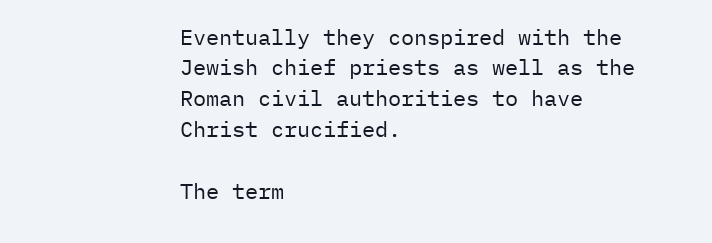Eventually they conspired with the Jewish chief priests as well as the Roman civil authorities to have Christ crucified.

The term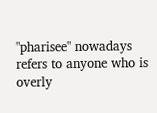"pharisee" nowadays refers to anyone who is overly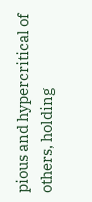pious and hypercritical of others, holding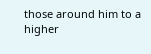those around him to a higher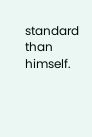standard than himself.